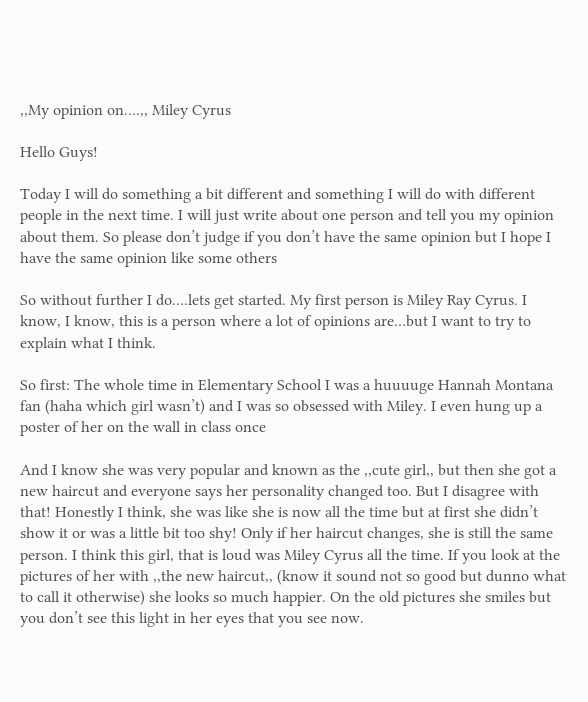,,My opinion on….,, Miley Cyrus

Hello Guys!

Today I will do something a bit different and something I will do with different people in the next time. I will just write about one person and tell you my opinion about them. So please don’t judge if you don’t have the same opinion but I hope I have the same opinion like some others

So without further I do….lets get started. My first person is Miley Ray Cyrus. I know, I know, this is a person where a lot of opinions are…but I want to try to explain what I think.

So first: The whole time in Elementary School I was a huuuuge Hannah Montana fan (haha which girl wasn’t) and I was so obsessed with Miley. I even hung up a poster of her on the wall in class once

And I know she was very popular and known as the ,,cute girl,, but then she got a new haircut and everyone says her personality changed too. But I disagree with that! Honestly I think, she was like she is now all the time but at first she didn’t show it or was a little bit too shy! Only if her haircut changes, she is still the same person. I think this girl, that is loud was Miley Cyrus all the time. If you look at the pictures of her with ,,the new haircut,, (know it sound not so good but dunno what to call it otherwise) she looks so much happier. On the old pictures she smiles but you don’t see this light in her eyes that you see now.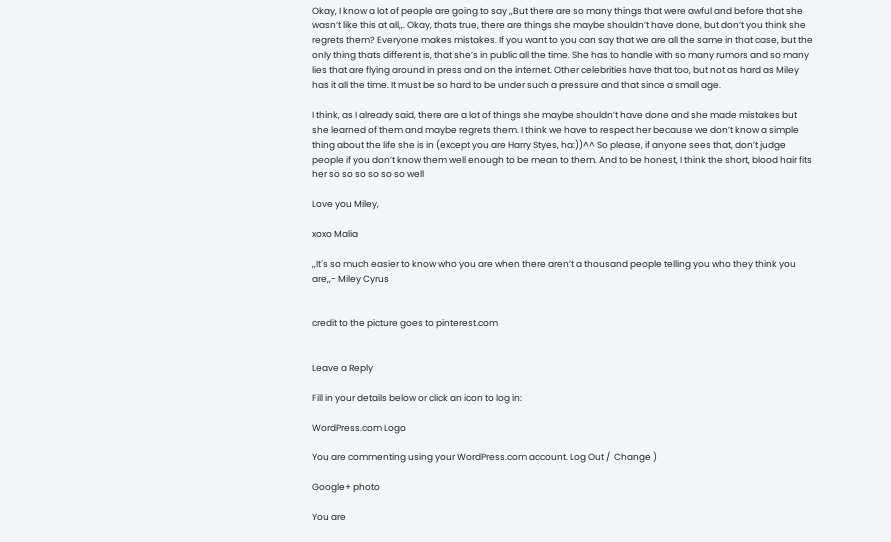Okay, I know a lot of people are going to say ,,But there are so many things that were awful and before that she wasn’t like this at all,,. Okay, thats true, there are things she maybe shouldn’t have done, but don’t you think she regrets them? Everyone makes mistakes. If you want to you can say that we are all the same in that case, but the only thing thats different is, that she’s in public all the time. She has to handle with so many rumors and so many lies that are flying around in press and on the internet. Other celebrities have that too, but not as hard as Miley has it all the time. It must be so hard to be under such a pressure and that since a small age.

I think, as I already said, there are a lot of things she maybe shouldn’t have done and she made mistakes but she learned of them and maybe regrets them. I think we have to respect her because we don’t know a simple thing about the life she is in (except you are Harry Styes, ha:))^^ So please, if anyone sees that, don’t judge people if you don’t know them well enough to be mean to them. And to be honest, I think the short, blood hair fits her so so so so so so well

Love you Miley,

xoxo Malia

,,It´s so much easier to know who you are when there aren’t a thousand people telling you who they think you are,,- Miley Cyrus


credit to the picture goes to pinterest.com


Leave a Reply

Fill in your details below or click an icon to log in:

WordPress.com Logo

You are commenting using your WordPress.com account. Log Out /  Change )

Google+ photo

You are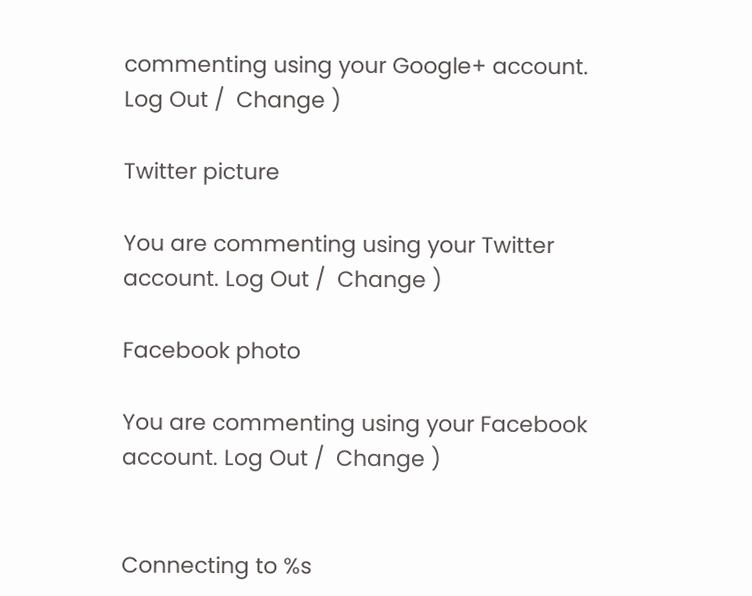commenting using your Google+ account. Log Out /  Change )

Twitter picture

You are commenting using your Twitter account. Log Out /  Change )

Facebook photo

You are commenting using your Facebook account. Log Out /  Change )


Connecting to %s